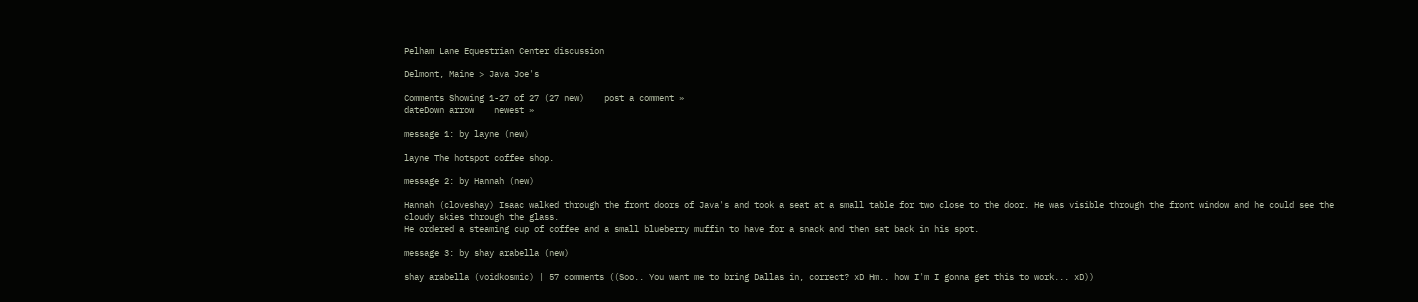Pelham Lane Equestrian Center discussion

Delmont, Maine > Java Joe's

Comments Showing 1-27 of 27 (27 new)    post a comment »
dateDown arrow    newest »

message 1: by layne (new)

layne The hotspot coffee shop.

message 2: by Hannah (new)

Hannah (cloveshay) Isaac walked through the front doors of Java's and took a seat at a small table for two close to the door. He was visible through the front window and he could see the cloudy skies through the glass.
He ordered a steaming cup of coffee and a small blueberry muffin to have for a snack and then sat back in his spot.

message 3: by shay arabella (new)

shay arabella (voidkosmic) | 57 comments ((Soo.. You want me to bring Dallas in, correct? xD Hm.. how I'm I gonna get this to work... xD))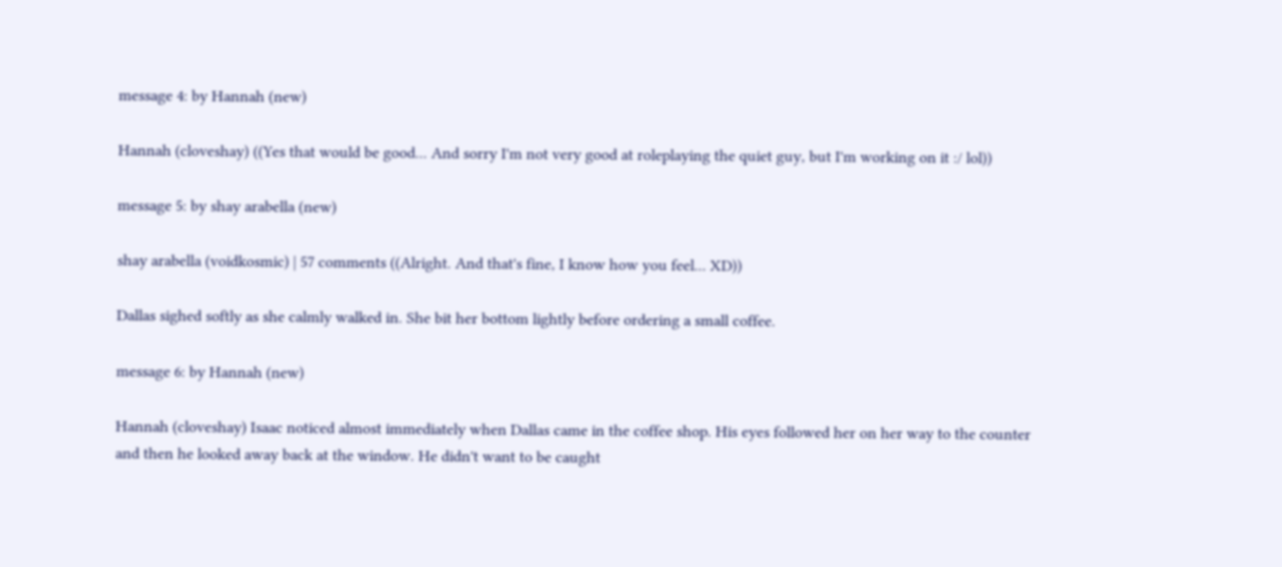message 4: by Hannah (new)

Hannah (cloveshay) ((Yes that would be good... And sorry I'm not very good at roleplaying the quiet guy, but I'm working on it :/ lol))

message 5: by shay arabella (new)

shay arabella (voidkosmic) | 57 comments ((Alright. And that's fine, I know how you feel... XD))

Dallas sighed softly as she calmly walked in. She bit her bottom lightly before ordering a small coffee.

message 6: by Hannah (new)

Hannah (cloveshay) Isaac noticed almost immediately when Dallas came in the coffee shop. His eyes followed her on her way to the counter and then he looked away back at the window. He didn't want to be caught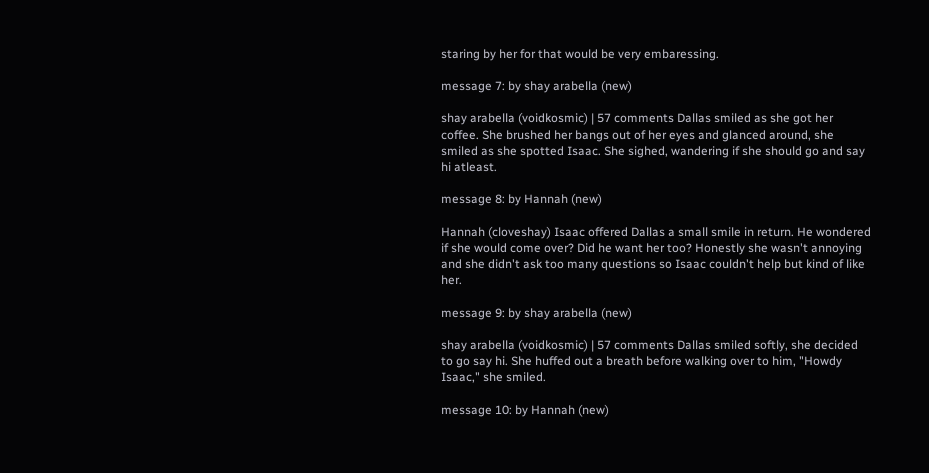staring by her for that would be very embaressing.

message 7: by shay arabella (new)

shay arabella (voidkosmic) | 57 comments Dallas smiled as she got her coffee. She brushed her bangs out of her eyes and glanced around, she smiled as she spotted Isaac. She sighed, wandering if she should go and say hi atleast.

message 8: by Hannah (new)

Hannah (cloveshay) Isaac offered Dallas a small smile in return. He wondered if she would come over? Did he want her too? Honestly she wasn't annoying and she didn't ask too many questions so Isaac couldn't help but kind of like her.

message 9: by shay arabella (new)

shay arabella (voidkosmic) | 57 comments Dallas smiled softly, she decided to go say hi. She huffed out a breath before walking over to him, "Howdy Isaac," she smiled.

message 10: by Hannah (new)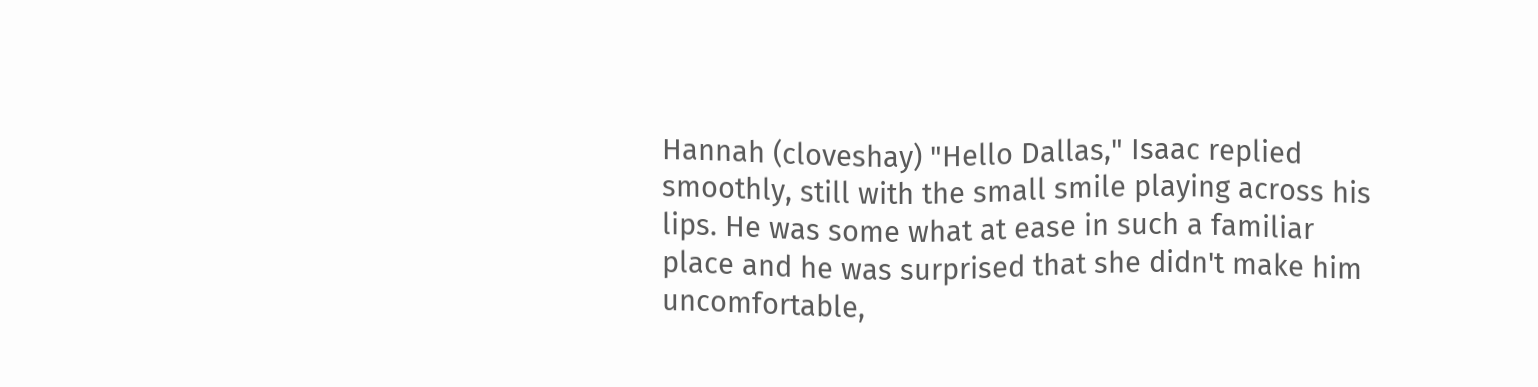Hannah (cloveshay) "Hello Dallas," Isaac replied smoothly, still with the small smile playing across his lips. He was some what at ease in such a familiar place and he was surprised that she didn't make him uncomfortable,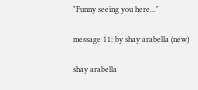"Funny seeing you here..."

message 11: by shay arabella (new)

shay arabella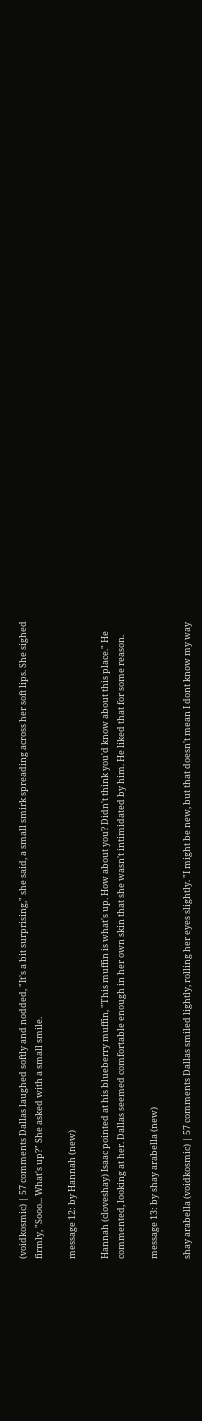(voidkosmic) | 57 comments Dallas laughed softly and nodded, "It's a bit surprising," she said, a small smirk spreading across her soft lips. She sighed firmly, "Sooo... What's up?" She asked with a small smile.

message 12: by Hannah (new)

Hannah (cloveshay) Isaac pointed at his blueberry muffin, "This muffin is what's up. How about you? Didn't think you'd know about this place." He commented, looking at her. Dallas seemed comfortable enough in her own skin that she wasn't intimidated by him. He liked that for some reason.

message 13: by shay arabella (new)

shay arabella (voidkosmic) | 57 comments Dallas smiled lightly, rolling her eyes slightly. "I might be new, but that doesn't mean I dont know my way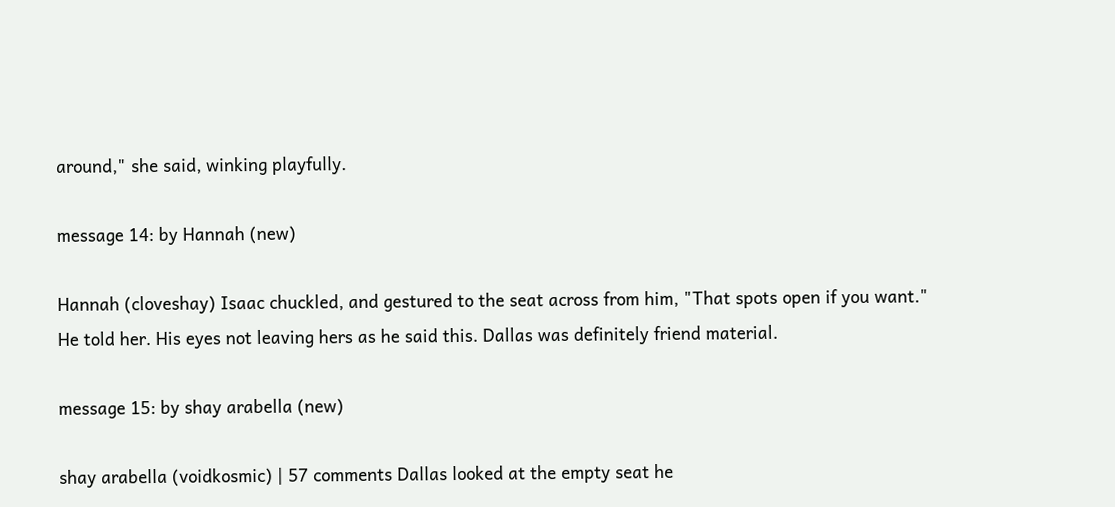around," she said, winking playfully.

message 14: by Hannah (new)

Hannah (cloveshay) Isaac chuckled, and gestured to the seat across from him, "That spots open if you want." He told her. His eyes not leaving hers as he said this. Dallas was definitely friend material.

message 15: by shay arabella (new)

shay arabella (voidkosmic) | 57 comments Dallas looked at the empty seat he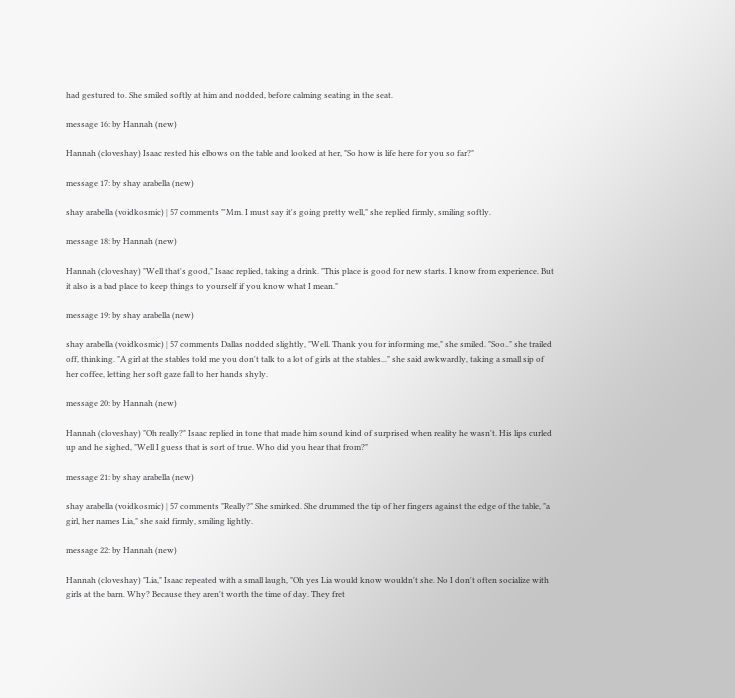had gestured to. She smiled softly at him and nodded, before calming seating in the seat.

message 16: by Hannah (new)

Hannah (cloveshay) Isaac rested his elbows on the table and looked at her, "So how is life here for you so far?"

message 17: by shay arabella (new)

shay arabella (voidkosmic) | 57 comments "'Mm. I must say it's going pretty well," she replied firmly, smiling softly.

message 18: by Hannah (new)

Hannah (cloveshay) "Well that's good," Isaac replied, taking a drink. "This place is good for new starts. I know from experience. But it also is a bad place to keep things to yourself if you know what I mean."

message 19: by shay arabella (new)

shay arabella (voidkosmic) | 57 comments Dallas nodded slightly, "Well. Thank you for informing me," she smiled. "Soo.." she trailed off, thinking. "A girl at the stables told me you don't talk to a lot of girls at the stables..." she said awkwardly, taking a small sip of her coffee, letting her soft gaze fall to her hands shyly.

message 20: by Hannah (new)

Hannah (cloveshay) "Oh really?" Isaac replied in tone that made him sound kind of surprised when reality he wasn't. His lips curled up and he sighed, "Well I guess that is sort of true. Who did you hear that from?"

message 21: by shay arabella (new)

shay arabella (voidkosmic) | 57 comments "Really?" She smirked. She drummed the tip of her fingers against the edge of the table, "a girl, her names Lia," she said firmly, smiling lightly.

message 22: by Hannah (new)

Hannah (cloveshay) "Lia," Isaac repeated with a small laugh, "Oh yes Lia would know wouldn't she. No I don't often socialize with girls at the barn. Why? Because they aren't worth the time of day. They fret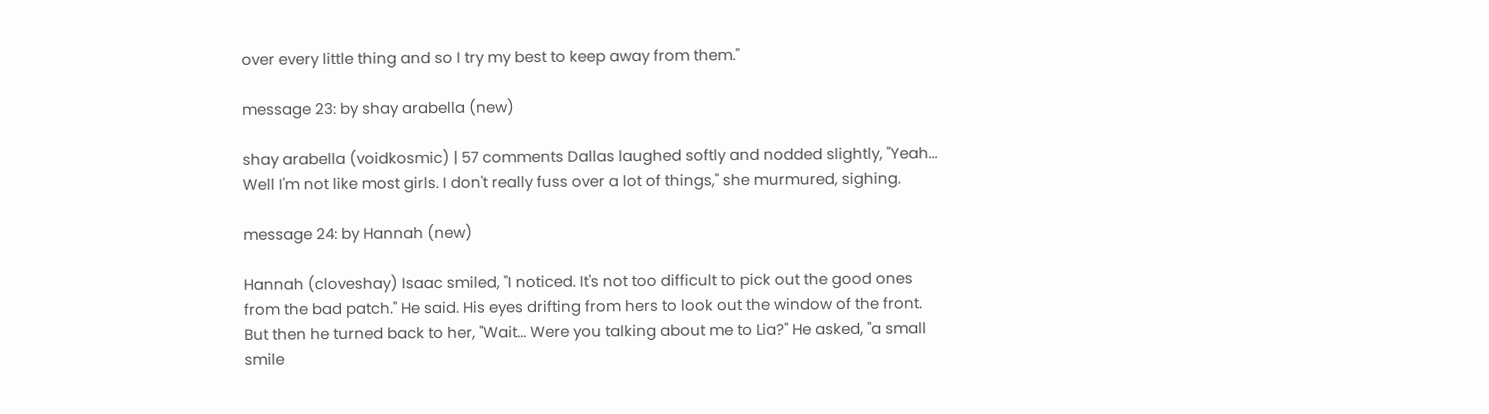over every little thing and so I try my best to keep away from them."

message 23: by shay arabella (new)

shay arabella (voidkosmic) | 57 comments Dallas laughed softly and nodded slightly, "Yeah... Well I'm not like most girls. I don't really fuss over a lot of things," she murmured, sighing.

message 24: by Hannah (new)

Hannah (cloveshay) Isaac smiled, "I noticed. It's not too difficult to pick out the good ones from the bad patch." He said. His eyes drifting from hers to look out the window of the front. But then he turned back to her, "Wait... Were you talking about me to Lia?" He asked, "a small smile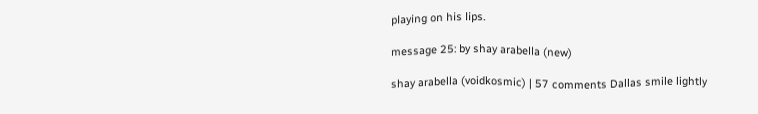playing on his lips.

message 25: by shay arabella (new)

shay arabella (voidkosmic) | 57 comments Dallas smile lightly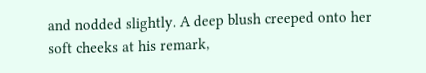and nodded slightly. A deep blush creeped onto her soft cheeks at his remark,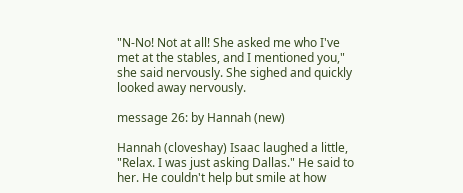"N-No! Not at all! She asked me who I've met at the stables, and I mentioned you," she said nervously. She sighed and quickly looked away nervously.

message 26: by Hannah (new)

Hannah (cloveshay) Isaac laughed a little, "Relax. I was just asking Dallas." He said to her. He couldn't help but smile at how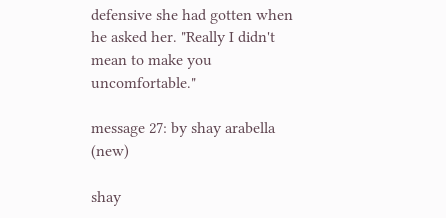defensive she had gotten when he asked her. "Really I didn't mean to make you uncomfortable."

message 27: by shay arabella (new)

shay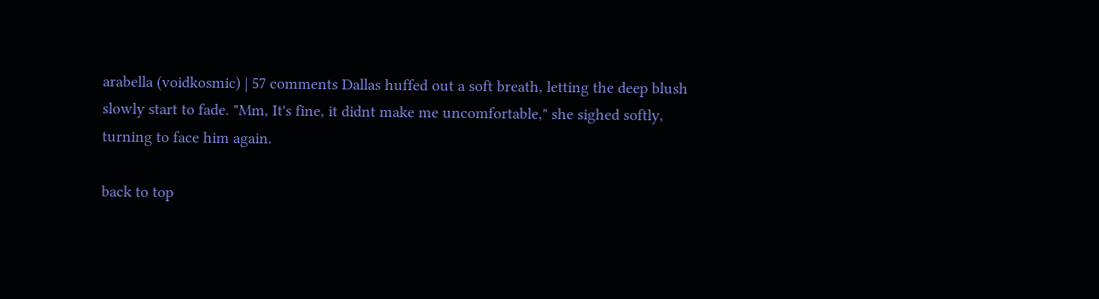arabella (voidkosmic) | 57 comments Dallas huffed out a soft breath, letting the deep blush slowly start to fade. "Mm, It's fine, it didnt make me uncomfortable," she sighed softly, turning to face him again.

back to top